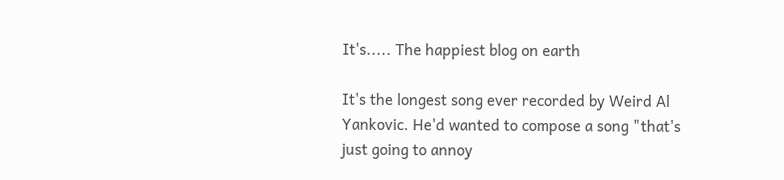It's..... The happiest blog on earth

It's the longest song ever recorded by Weird Al Yankovic. He'd wanted to compose a song "that's just going to annoy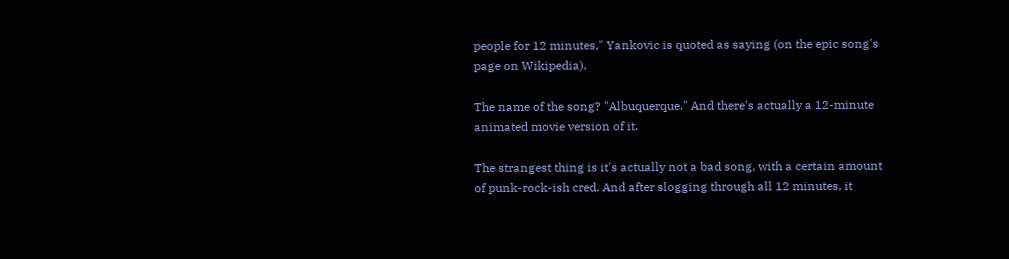people for 12 minutes," Yankovic is quoted as saying (on the epic song's page on Wikipedia).

The name of the song? "Albuquerque." And there's actually a 12-minute animated movie version of it.

The strangest thing is it's actually not a bad song, with a certain amount of punk-rock-ish cred. And after slogging through all 12 minutes, it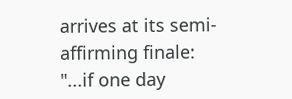arrives at its semi-affirming finale:
"...if one day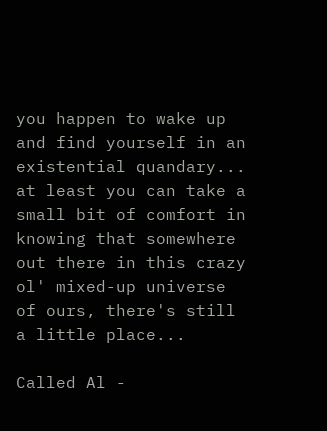you happen to wake up and find yourself in an existential quandary... at least you can take a small bit of comfort in knowing that somewhere out there in this crazy ol' mixed-up universe of ours, there's still a little place...

Called Al -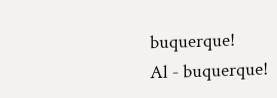buquerque!
Al - buquerque!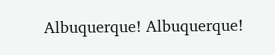Albuquerque! Albuquerque!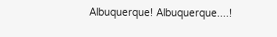Albuquerque! Albuquerque....!